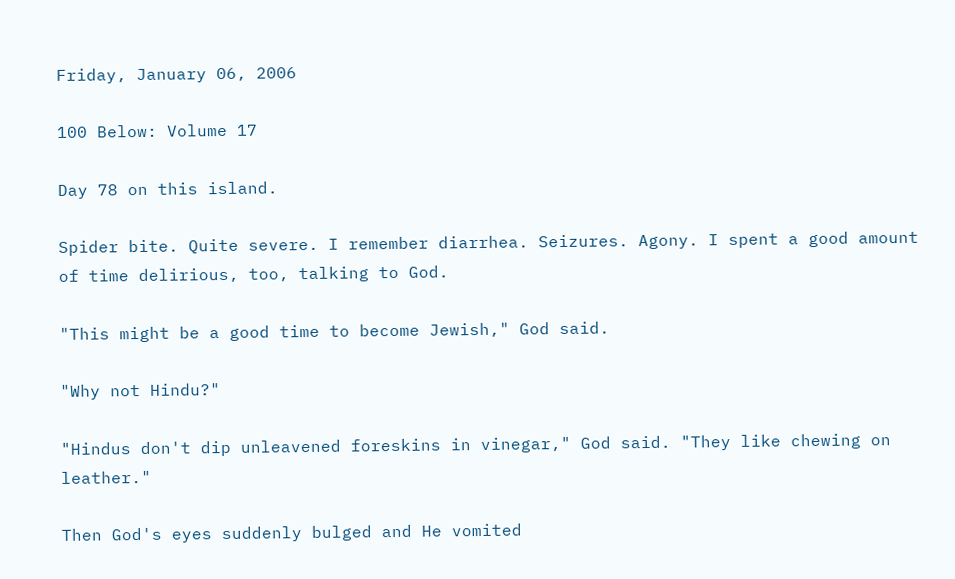Friday, January 06, 2006

100 Below: Volume 17

Day 78 on this island.

Spider bite. Quite severe. I remember diarrhea. Seizures. Agony. I spent a good amount of time delirious, too, talking to God.

"This might be a good time to become Jewish," God said.

"Why not Hindu?"

"Hindus don't dip unleavened foreskins in vinegar," God said. "They like chewing on leather."

Then God's eyes suddenly bulged and He vomited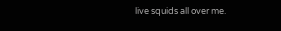live squids all over me.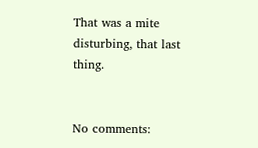That was a mite disturbing, that last thing.


No comments: